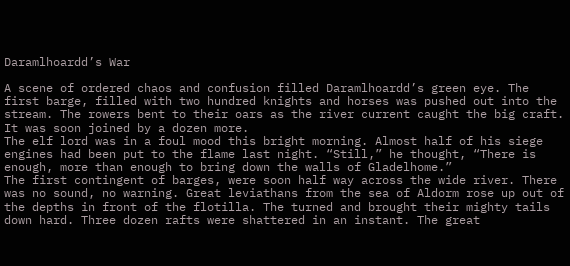Daramlhoardd’s War

A scene of ordered chaos and confusion filled Daramlhoardd’s green eye. The first barge, filled with two hundred knights and horses was pushed out into the stream. The rowers bent to their oars as the river current caught the big craft. It was soon joined by a dozen more.
The elf lord was in a foul mood this bright morning. Almost half of his siege engines had been put to the flame last night. “Still,” he thought, “There is enough, more than enough to bring down the walls of Gladelhome.”
The first contingent of barges, were soon half way across the wide river. There was no sound, no warning. Great leviathans from the sea of Aldorm rose up out of the depths in front of the flotilla. The turned and brought their mighty tails down hard. Three dozen rafts were shattered in an instant. The great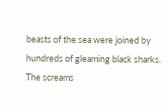beasts of the sea were joined by hundreds of gleaming black sharks. The screams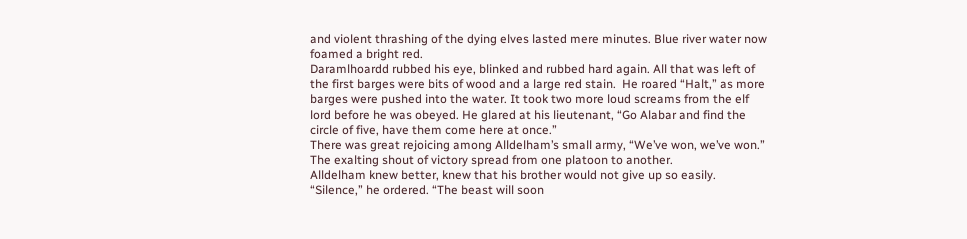and violent thrashing of the dying elves lasted mere minutes. Blue river water now foamed a bright red.
Daramlhoardd rubbed his eye, blinked and rubbed hard again. All that was left of the first barges were bits of wood and a large red stain.  He roared “Halt,” as more barges were pushed into the water. It took two more loud screams from the elf lord before he was obeyed. He glared at his lieutenant, “Go Alabar and find the circle of five, have them come here at once.”
There was great rejoicing among Alldelham’s small army, “We’ve won, we’ve won.” The exalting shout of victory spread from one platoon to another.
Alldelham knew better, knew that his brother would not give up so easily. “Silence,” he ordered. “The beast will soon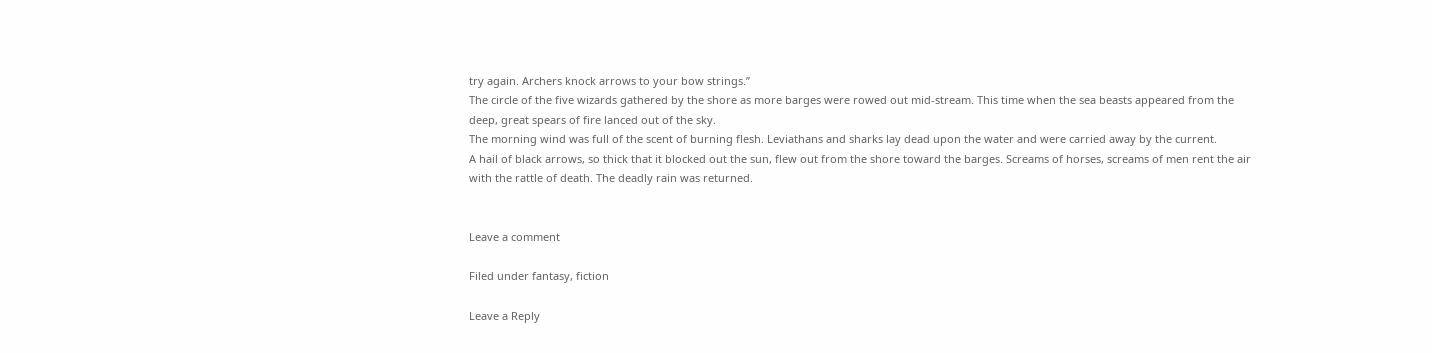try again. Archers knock arrows to your bow strings.”
The circle of the five wizards gathered by the shore as more barges were rowed out mid-stream. This time when the sea beasts appeared from the deep, great spears of fire lanced out of the sky.
The morning wind was full of the scent of burning flesh. Leviathans and sharks lay dead upon the water and were carried away by the current.
A hail of black arrows, so thick that it blocked out the sun, flew out from the shore toward the barges. Screams of horses, screams of men rent the air with the rattle of death. The deadly rain was returned.


Leave a comment

Filed under fantasy, fiction

Leave a Reply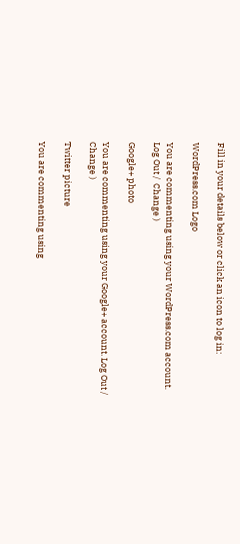Fill in your details below or click an icon to log in:

WordPress.com Logo

You are commenting using your WordPress.com account. Log Out /  Change )

Google+ photo

You are commenting using your Google+ account. Log Out /  Change )

Twitter picture

You are commenting using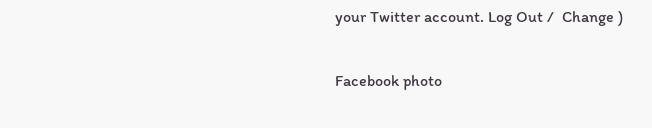your Twitter account. Log Out /  Change )

Facebook photo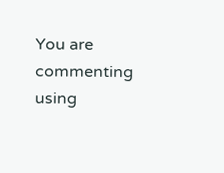You are commenting using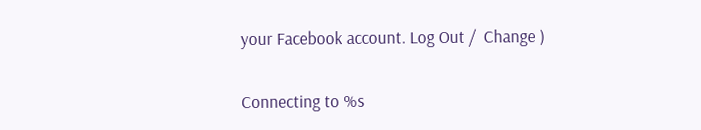your Facebook account. Log Out /  Change )

Connecting to %s